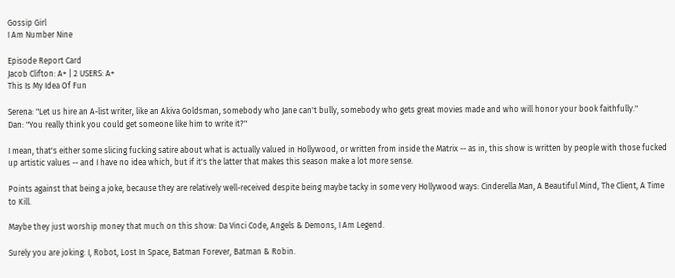Gossip Girl
I Am Number Nine

Episode Report Card
Jacob Clifton: A+ | 2 USERS: A+
This Is My Idea Of Fun

Serena: "Let us hire an A-list writer, like an Akiva Goldsman, somebody who Jane can't bully, somebody who gets great movies made and who will honor your book faithfully."
Dan: "You really think you could get someone like him to write it?"

I mean, that's either some slicing fucking satire about what is actually valued in Hollywood, or written from inside the Matrix -- as in, this show is written by people with those fucked up artistic values -- and I have no idea which, but if it's the latter that makes this season make a lot more sense.

Points against that being a joke, because they are relatively well-received despite being maybe tacky in some very Hollywood ways: Cinderella Man, A Beautiful Mind, The Client, A Time to Kill.

Maybe they just worship money that much on this show: Da Vinci Code, Angels & Demons, I Am Legend.

Surely you are joking: I, Robot, Lost In Space, Batman Forever, Batman & Robin.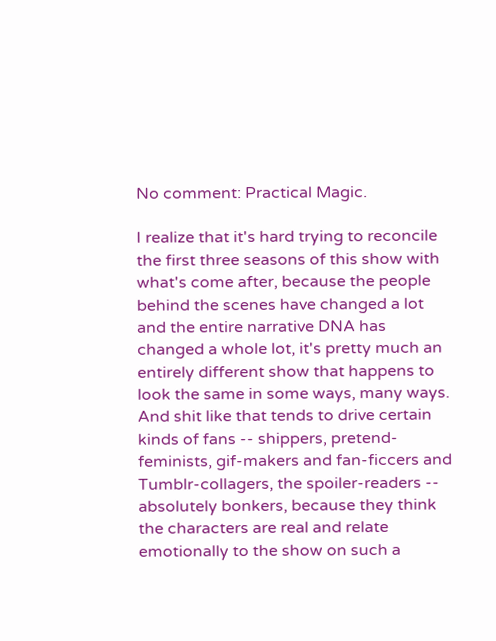No comment: Practical Magic.

I realize that it's hard trying to reconcile the first three seasons of this show with what's come after, because the people behind the scenes have changed a lot and the entire narrative DNA has changed a whole lot, it's pretty much an entirely different show that happens to look the same in some ways, many ways. And shit like that tends to drive certain kinds of fans -- shippers, pretend-feminists, gif-makers and fan-ficcers and Tumblr-collagers, the spoiler-readers -- absolutely bonkers, because they think the characters are real and relate emotionally to the show on such a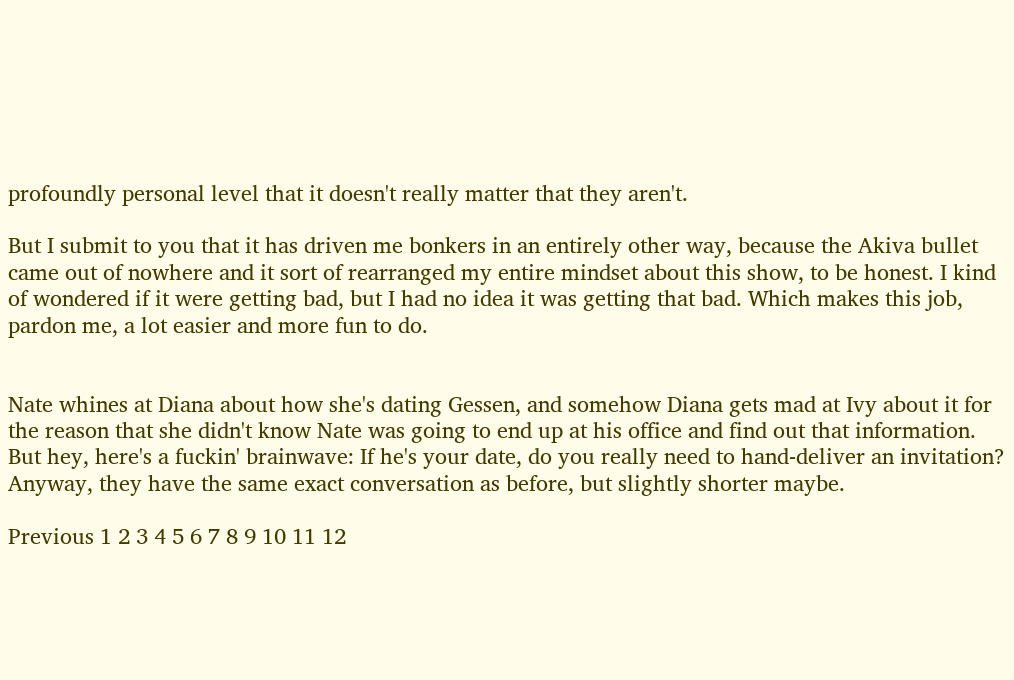profoundly personal level that it doesn't really matter that they aren't.

But I submit to you that it has driven me bonkers in an entirely other way, because the Akiva bullet came out of nowhere and it sort of rearranged my entire mindset about this show, to be honest. I kind of wondered if it were getting bad, but I had no idea it was getting that bad. Which makes this job, pardon me, a lot easier and more fun to do.


Nate whines at Diana about how she's dating Gessen, and somehow Diana gets mad at Ivy about it for the reason that she didn't know Nate was going to end up at his office and find out that information. But hey, here's a fuckin' brainwave: If he's your date, do you really need to hand-deliver an invitation? Anyway, they have the same exact conversation as before, but slightly shorter maybe.

Previous 1 2 3 4 5 6 7 8 9 10 11 12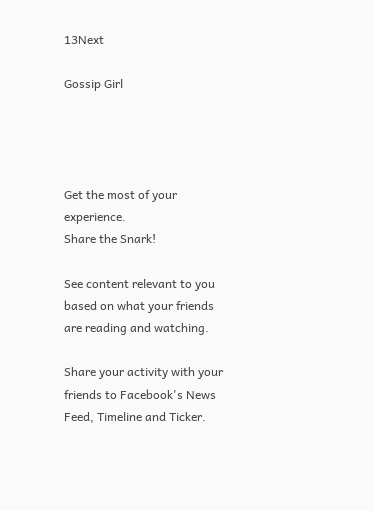13Next

Gossip Girl




Get the most of your experience.
Share the Snark!

See content relevant to you based on what your friends are reading and watching.

Share your activity with your friends to Facebook's News Feed, Timeline and Ticker.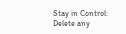Stay in Control: Delete any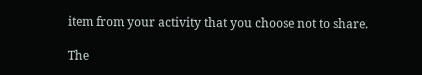item from your activity that you choose not to share.

The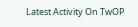Latest Activity On TwOP